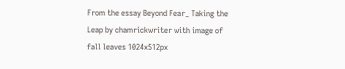From the essay Beyond Fear_ Taking the Leap by chamrickwriter with image of fall leaves 1024x512px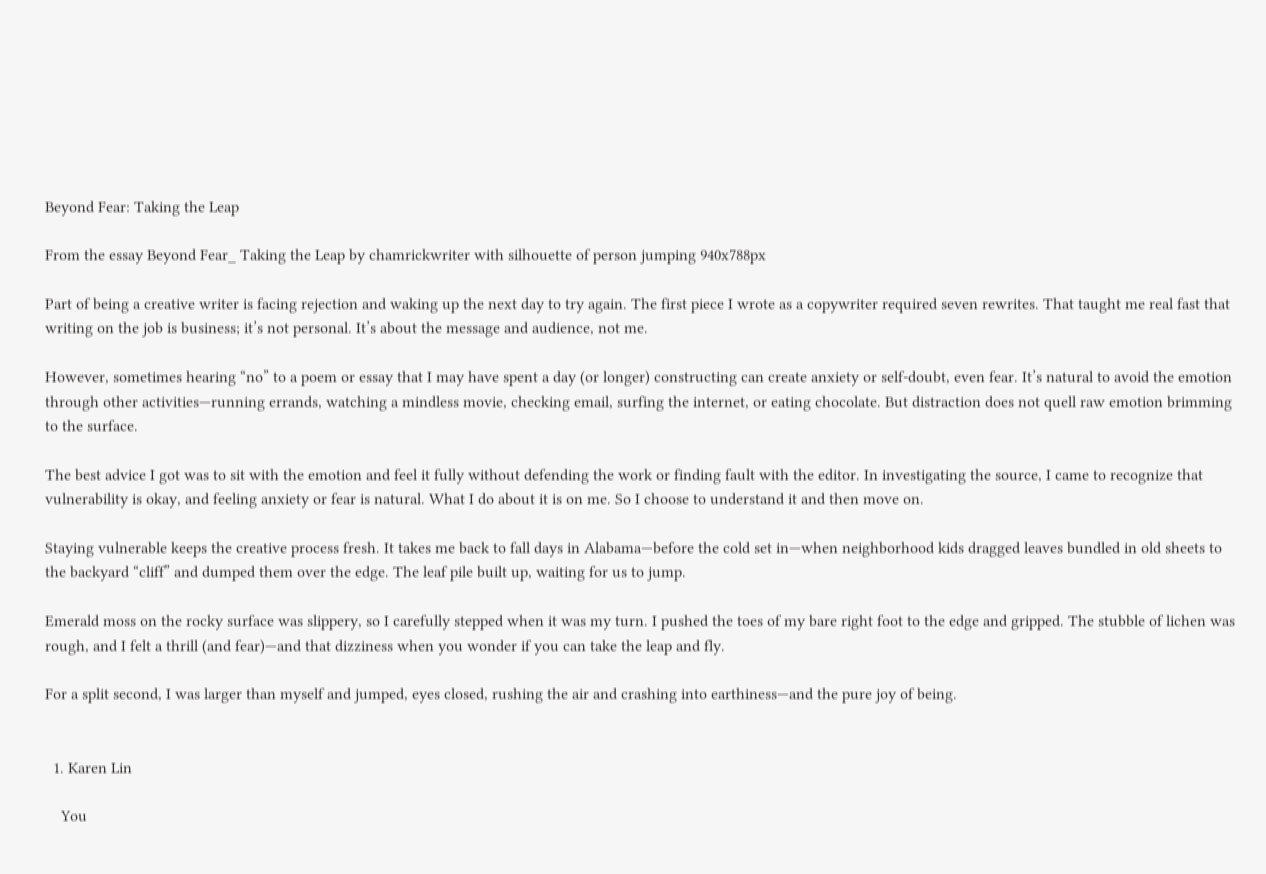Beyond Fear: Taking the Leap

From the essay Beyond Fear_ Taking the Leap by chamrickwriter with silhouette of person jumping 940x788px

Part of being a creative writer is facing rejection and waking up the next day to try again. The first piece I wrote as a copywriter required seven rewrites. That taught me real fast that writing on the job is business; it’s not personal. It’s about the message and audience, not me.

However, sometimes hearing “no” to a poem or essay that I may have spent a day (or longer) constructing can create anxiety or self-doubt, even fear. It’s natural to avoid the emotion through other activities—running errands, watching a mindless movie, checking email, surfing the internet, or eating chocolate. But distraction does not quell raw emotion brimming to the surface.

The best advice I got was to sit with the emotion and feel it fully without defending the work or finding fault with the editor. In investigating the source, I came to recognize that vulnerability is okay, and feeling anxiety or fear is natural. What I do about it is on me. So I choose to understand it and then move on.

Staying vulnerable keeps the creative process fresh. It takes me back to fall days in Alabama—before the cold set in—when neighborhood kids dragged leaves bundled in old sheets to the backyard “cliff” and dumped them over the edge. The leaf pile built up, waiting for us to jump.

Emerald moss on the rocky surface was slippery, so I carefully stepped when it was my turn. I pushed the toes of my bare right foot to the edge and gripped. The stubble of lichen was rough, and I felt a thrill (and fear)—and that dizziness when you wonder if you can take the leap and fly.

For a split second, I was larger than myself and jumped, eyes closed, rushing the air and crashing into earthiness—and the pure joy of being.


  1. Karen Lin

    You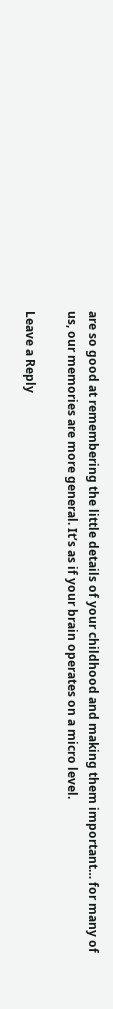are so good at remembering the little details of your childhood and making them important… for many of us, our memories are more general. It’s as if your brain operates on a micro level.

Leave a Reply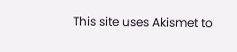This site uses Akismet to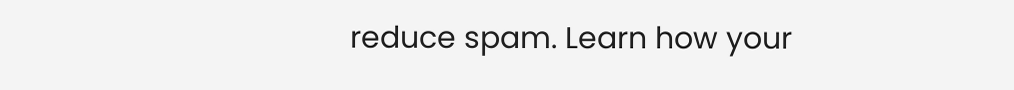reduce spam. Learn how your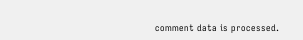comment data is processed.